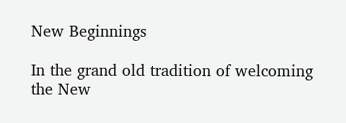New Beginnings

In the grand old tradition of welcoming the New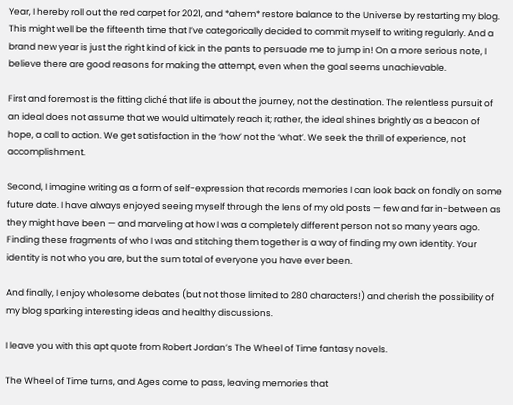Year, I hereby roll out the red carpet for 2021, and *ahem* restore balance to the Universe by restarting my blog. This might well be the fifteenth time that I’ve categorically decided to commit myself to writing regularly. And a brand new year is just the right kind of kick in the pants to persuade me to jump in! On a more serious note, I believe there are good reasons for making the attempt, even when the goal seems unachievable.

First and foremost is the fitting cliché that life is about the journey, not the destination. The relentless pursuit of an ideal does not assume that we would ultimately reach it; rather, the ideal shines brightly as a beacon of hope, a call to action. We get satisfaction in the ‘how’ not the ‘what’. We seek the thrill of experience, not accomplishment.

Second, I imagine writing as a form of self-expression that records memories I can look back on fondly on some future date. I have always enjoyed seeing myself through the lens of my old posts — few and far in-between as they might have been — and marveling at how I was a completely different person not so many years ago. Finding these fragments of who I was and stitching them together is a way of finding my own identity. Your identity is not who you are, but the sum total of everyone you have ever been.

And finally, I enjoy wholesome debates (but not those limited to 280 characters!) and cherish the possibility of my blog sparking interesting ideas and healthy discussions.

I leave you with this apt quote from Robert Jordan’s The Wheel of Time fantasy novels.

The Wheel of Time turns, and Ages come to pass, leaving memories that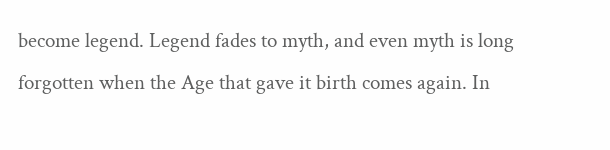become legend. Legend fades to myth, and even myth is long forgotten when the Age that gave it birth comes again. In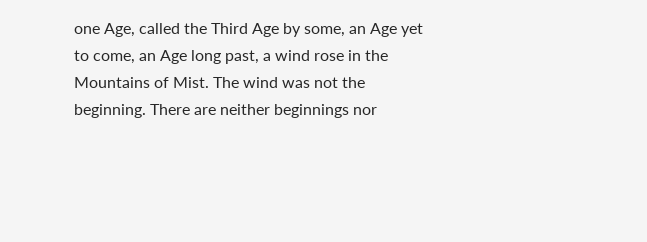one Age, called the Third Age by some, an Age yet to come, an Age long past, a wind rose in the Mountains of Mist. The wind was not the beginning. There are neither beginnings nor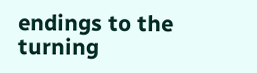endings to the turning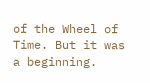of the Wheel of Time. But it was a beginning.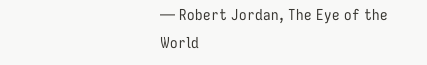— Robert Jordan, The Eye of the World